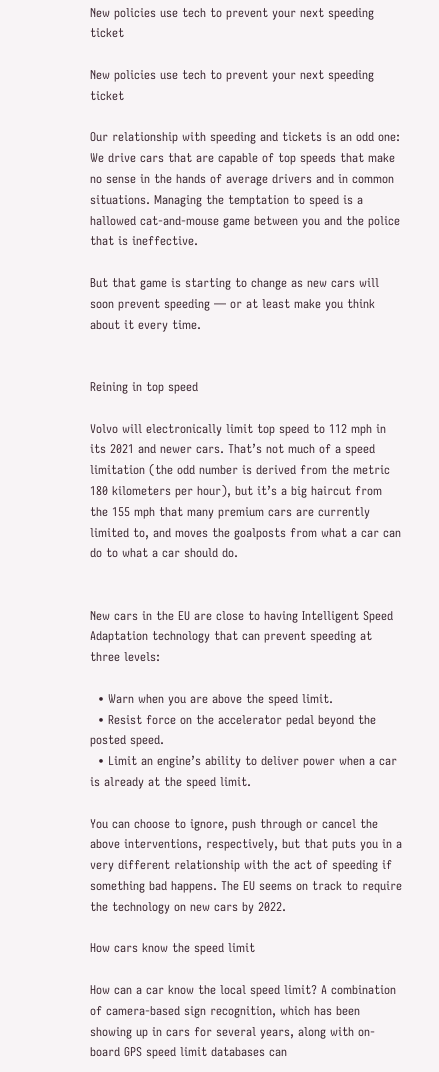New policies use tech to prevent your next speeding ticket

New policies use tech to prevent your next speeding ticket

Our relationship with speeding and tickets is an odd one: We drive cars that are capable of top speeds that make no sense in the hands of average drivers and in common situations. Managing the temptation to speed is a hallowed cat-and-mouse game between you and the police that is ineffective.

But that game is starting to change as new cars will soon prevent speeding — or at least make you think about it every time.


Reining in top speed

Volvo will electronically limit top speed to 112 mph in its 2021 and newer cars. That’s not much of a speed limitation (the odd number is derived from the metric 180 kilometers per hour), but it’s a big haircut from the 155 mph that many premium cars are currently limited to, and moves the goalposts from what a car can do to what a car should do.


New cars in the EU are close to having Intelligent Speed Adaptation technology that can prevent speeding at three levels:

  • Warn when you are above the speed limit.
  • Resist force on the accelerator pedal beyond the posted speed.
  • Limit an engine’s ability to deliver power when a car is already at the speed limit.

You can choose to ignore, push through or cancel the above interventions, respectively, but that puts you in a very different relationship with the act of speeding if something bad happens. The EU seems on track to require the technology on new cars by 2022.

How cars know the speed limit

How can a car know the local speed limit? A combination of camera-based sign recognition, which has been showing up in cars for several years, along with on-board GPS speed limit databases can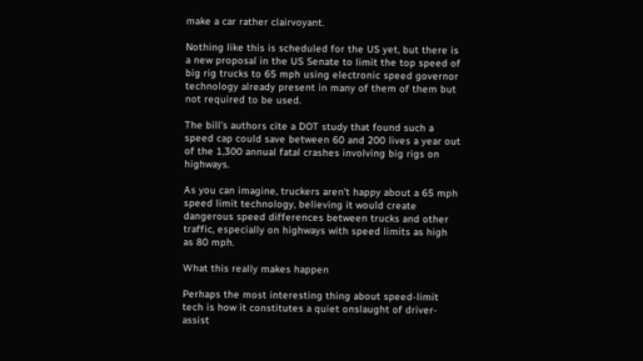make a car rather clairvoyant.

Nothing like this is scheduled for the US yet, but there is a new proposal in the US Senate to limit the top speed of big rig trucks to 65 mph using electronic speed governor technology already present in many of them of them but not required to be used.

The bill’s authors cite a DOT study that found such a speed cap could save between 60 and 200 lives a year out of the 1,300 annual fatal crashes involving big rigs on highways.

As you can imagine, truckers aren’t happy about a 65 mph speed limit technology, believing it would create dangerous speed differences between trucks and other traffic, especially on highways with speed limits as high as 80 mph.

What this really makes happen

Perhaps the most interesting thing about speed-limit tech is how it constitutes a quiet onslaught of driver-assist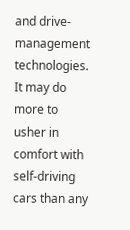and drive-management technologies. It may do more to usher in comfort with self-driving cars than any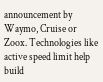announcement by Waymo, Cruise or Zoox. Technologies like active speed limit help build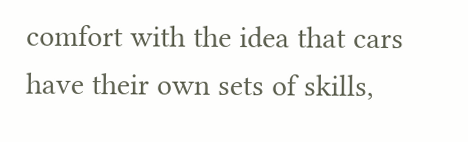comfort with the idea that cars have their own sets of skills,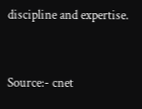discipline and expertise.


Source:- cnet